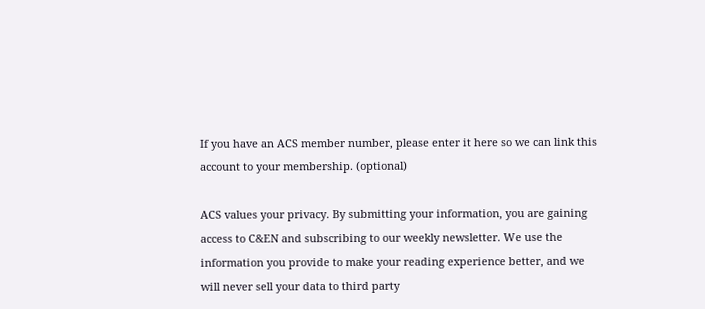If you have an ACS member number, please enter it here so we can link this account to your membership. (optional)

ACS values your privacy. By submitting your information, you are gaining access to C&EN and subscribing to our weekly newsletter. We use the information you provide to make your reading experience better, and we will never sell your data to third party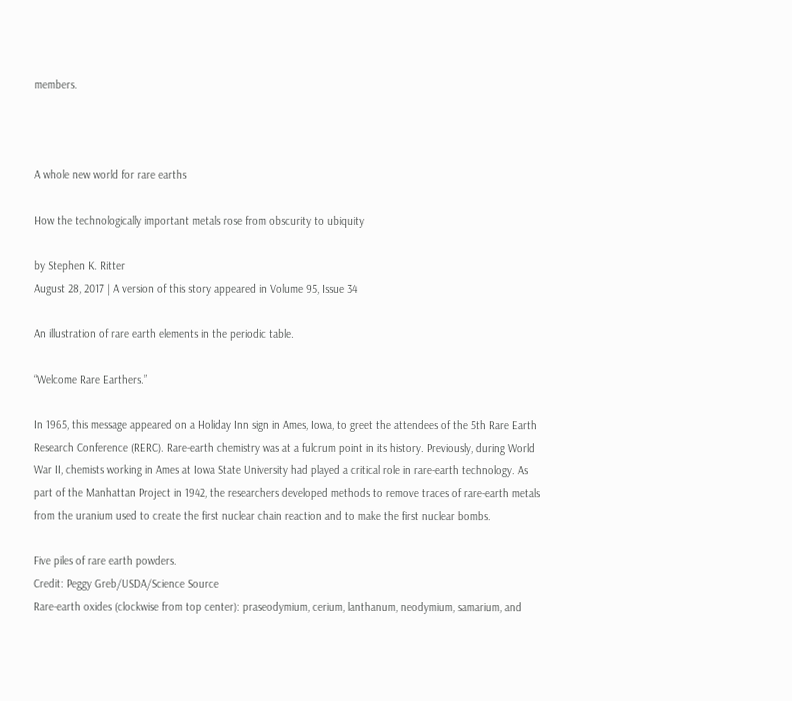members.



A whole new world for rare earths

How the technologically important metals rose from obscurity to ubiquity

by Stephen K. Ritter
August 28, 2017 | A version of this story appeared in Volume 95, Issue 34

An illustration of rare earth elements in the periodic table.

“Welcome Rare Earthers.”

In 1965, this message appeared on a Holiday Inn sign in Ames, Iowa, to greet the attendees of the 5th Rare Earth Research Conference (RERC). Rare-earth chemistry was at a fulcrum point in its history. Previously, during World War II, chemists working in Ames at Iowa State University had played a critical role in rare-earth technology. As part of the Manhattan Project in 1942, the researchers developed methods to remove traces of rare-earth metals from the uranium used to create the first nuclear chain reaction and to make the first nuclear bombs.

Five piles of rare earth powders.
Credit: Peggy Greb/USDA/Science Source
Rare-earth oxides (clockwise from top center): praseodymium, cerium, lanthanum, neodymium, samarium, and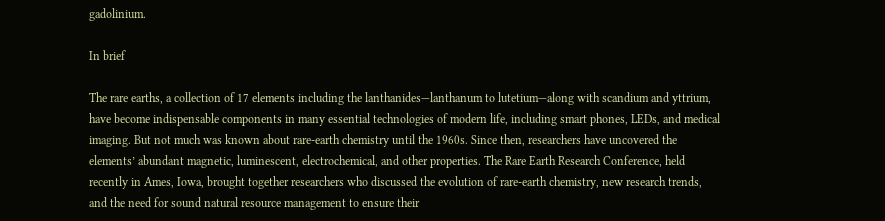gadolinium.

In brief

The rare earths, a collection of 17 elements including the lanthanides—lanthanum to lutetium—along with scandium and yttrium, have become indispensable components in many essential technologies of modern life, including smart phones, LEDs, and medical imaging. But not much was known about rare-earth chemistry until the 1960s. Since then, researchers have uncovered the elements’ abundant magnetic, luminescent, electrochemical, and other properties. The Rare Earth Research Conference, held recently in Ames, Iowa, brought together researchers who discussed the evolution of rare-earth chemistry, new research trends, and the need for sound natural resource management to ensure their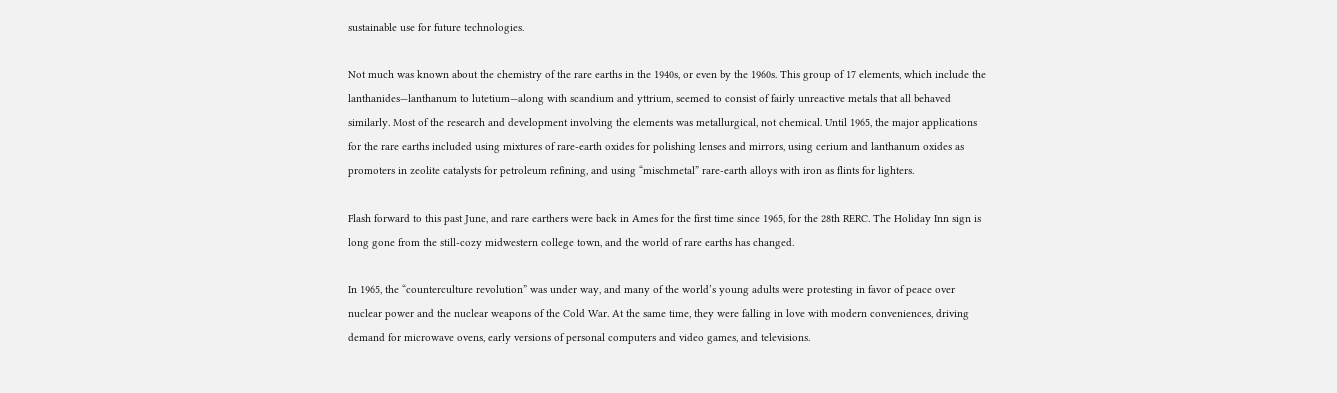sustainable use for future technologies.

Not much was known about the chemistry of the rare earths in the 1940s, or even by the 1960s. This group of 17 elements, which include the lanthanides—lanthanum to lutetium—along with scandium and yttrium, seemed to consist of fairly unreactive metals that all behaved similarly. Most of the research and development involving the elements was metallurgical, not chemical. Until 1965, the major applications for the rare earths included using mixtures of rare-earth oxides for polishing lenses and mirrors, using cerium and lanthanum oxides as promoters in zeolite catalysts for petroleum refining, and using “mischmetal” rare-earth alloys with iron as flints for lighters.

Flash forward to this past June, and rare earthers were back in Ames for the first time since 1965, for the 28th RERC. The Holiday Inn sign is long gone from the still-cozy midwestern college town, and the world of rare earths has changed.

In 1965, the “counterculture revolution” was under way, and many of the world’s young adults were protesting in favor of peace over nuclear power and the nuclear weapons of the Cold War. At the same time, they were falling in love with modern conveniences, driving demand for microwave ovens, early versions of personal computers and video games, and televisions.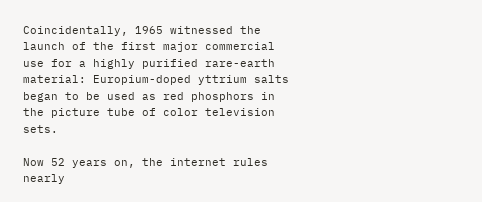Coincidentally, 1965 witnessed the launch of the first major commercial use for a highly purified rare-earth material: Europium-doped yttrium salts began to be used as red phosphors in the picture tube of color television sets.

Now 52 years on, the internet rules nearly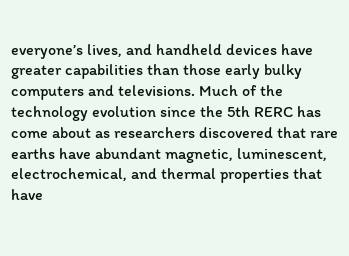everyone’s lives, and handheld devices have greater capabilities than those early bulky computers and televisions. Much of the technology evolution since the 5th RERC has come about as researchers discovered that rare earths have abundant magnetic, luminescent, electrochemical, and thermal properties that have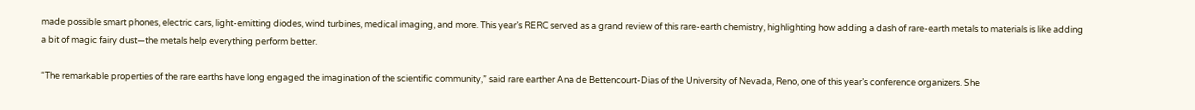made possible smart phones, electric cars, light-emitting diodes, wind turbines, medical imaging, and more. This year’s RERC served as a grand review of this rare-earth chemistry, highlighting how adding a dash of rare-earth metals to materials is like adding a bit of magic fairy dust—the metals help everything perform better.

“The remarkable properties of the rare earths have long engaged the imagination of the scientific community,” said rare earther Ana de Bettencourt-Dias of the University of Nevada, Reno, one of this year’s conference organizers. She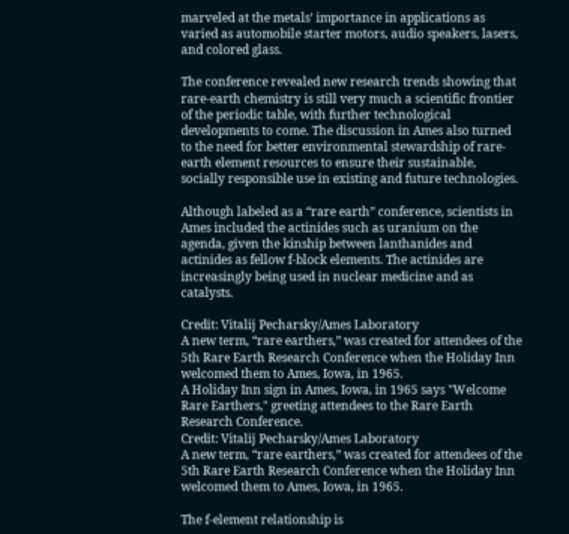marveled at the metals’ importance in applications as varied as automobile starter motors, audio speakers, lasers, and colored glass.

The conference revealed new research trends showing that rare-earth chemistry is still very much a scientific frontier of the periodic table, with further technological developments to come. The discussion in Ames also turned to the need for better environmental stewardship of rare-earth element resources to ensure their sustainable, socially responsible use in existing and future technologies.

Although labeled as a “rare earth” conference, scientists in Ames included the actinides such as uranium on the agenda, given the kinship between lanthanides and actinides as fellow f-block elements. The actinides are increasingly being used in nuclear medicine and as catalysts.

Credit: Vitalij Pecharsky/Ames Laboratory
A new term, “rare earthers,” was created for attendees of the 5th Rare Earth Research Conference when the Holiday Inn welcomed them to Ames, Iowa, in 1965.
A Holiday Inn sign in Ames, Iowa, in 1965 says "Welcome Rare Earthers," greeting attendees to the Rare Earth Research Conference.
Credit: Vitalij Pecharsky/Ames Laboratory
A new term, “rare earthers,” was created for attendees of the 5th Rare Earth Research Conference when the Holiday Inn welcomed them to Ames, Iowa, in 1965.

The f-element relationship is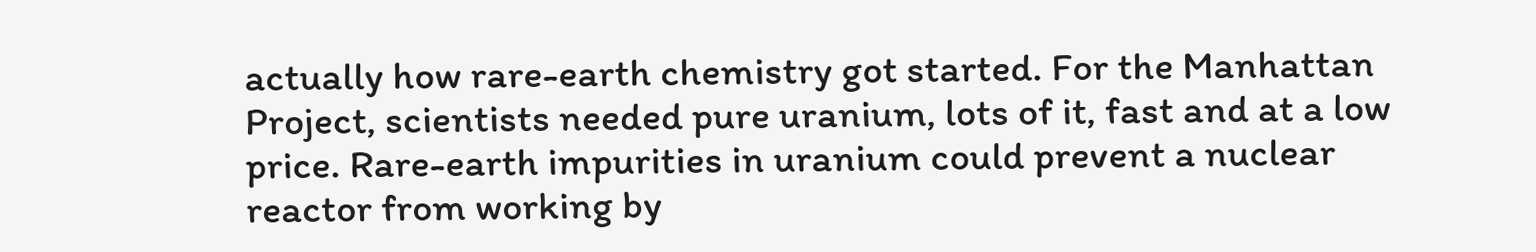actually how rare-earth chemistry got started. For the Manhattan Project, scientists needed pure uranium, lots of it, fast and at a low price. Rare-earth impurities in uranium could prevent a nuclear reactor from working by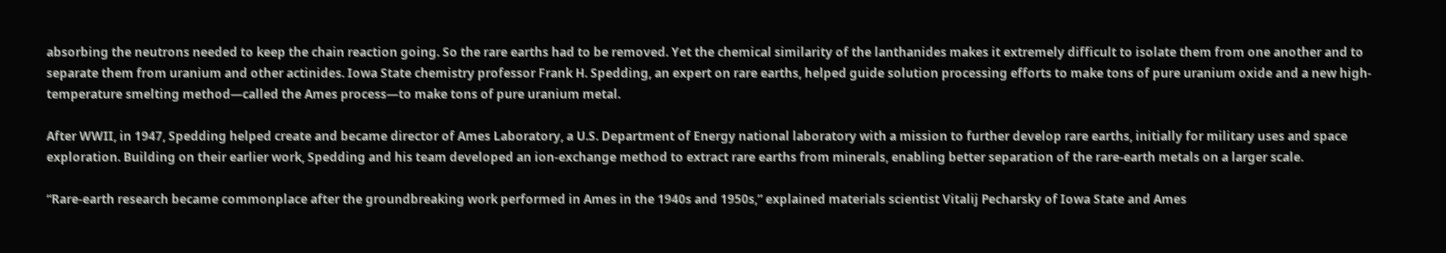absorbing the neutrons needed to keep the chain reaction going. So the rare earths had to be removed. Yet the chemical similarity of the lanthanides makes it extremely difficult to isolate them from one another and to separate them from uranium and other actinides. Iowa State chemistry professor Frank H. Spedding, an expert on rare earths, helped guide solution processing efforts to make tons of pure uranium oxide and a new high-temperature smelting method—called the Ames process—to make tons of pure uranium metal.

After WWII, in 1947, Spedding helped create and became director of Ames Laboratory, a U.S. Department of Energy national laboratory with a mission to further develop rare earths, initially for military uses and space exploration. Building on their earlier work, Spedding and his team developed an ion-exchange method to extract rare earths from minerals, enabling better separation of the rare-earth metals on a larger scale.

“Rare-earth research became commonplace after the groundbreaking work performed in Ames in the 1940s and 1950s,” explained materials scientist Vitalij Pecharsky of Iowa State and Ames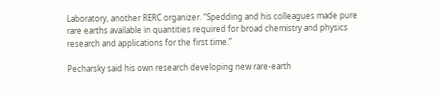Laboratory, another RERC organizer. “Spedding and his colleagues made pure rare earths available in quantities required for broad chemistry and physics research and applications for the first time.”

Pecharsky said his own research developing new rare-earth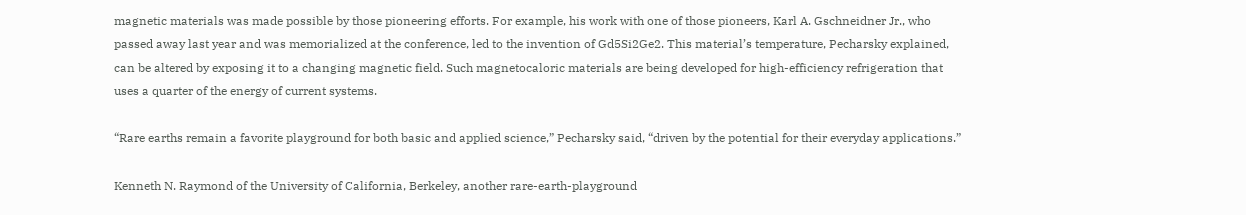magnetic materials was made possible by those pioneering efforts. For example, his work with one of those pioneers, Karl A. Gschneidner Jr., who passed away last year and was memorialized at the conference, led to the invention of Gd5Si2Ge2. This material’s temperature, Pecharsky explained, can be altered by exposing it to a changing magnetic field. Such magnetocaloric materials are being developed for high-efficiency refrigeration that uses a quarter of the energy of current systems.

“Rare earths remain a favorite playground for both basic and applied science,” Pecharsky said, “driven by the potential for their everyday applications.”

Kenneth N. Raymond of the University of California, Berkeley, another rare-earth-playground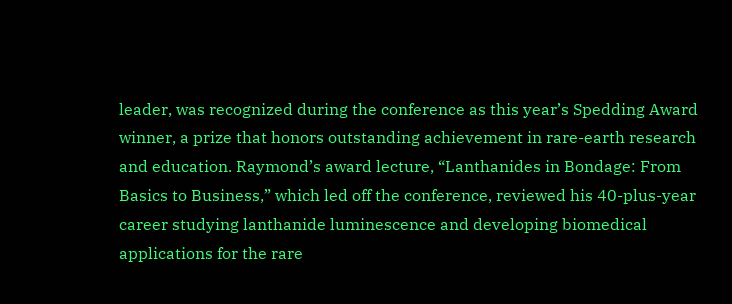leader, was recognized during the conference as this year’s Spedding Award winner, a prize that honors outstanding achievement in rare-earth research and education. Raymond’s award lecture, “Lanthanides in Bondage: From Basics to Business,” which led off the conference, reviewed his 40-plus-year career studying lanthanide luminescence and developing biomedical applications for the rare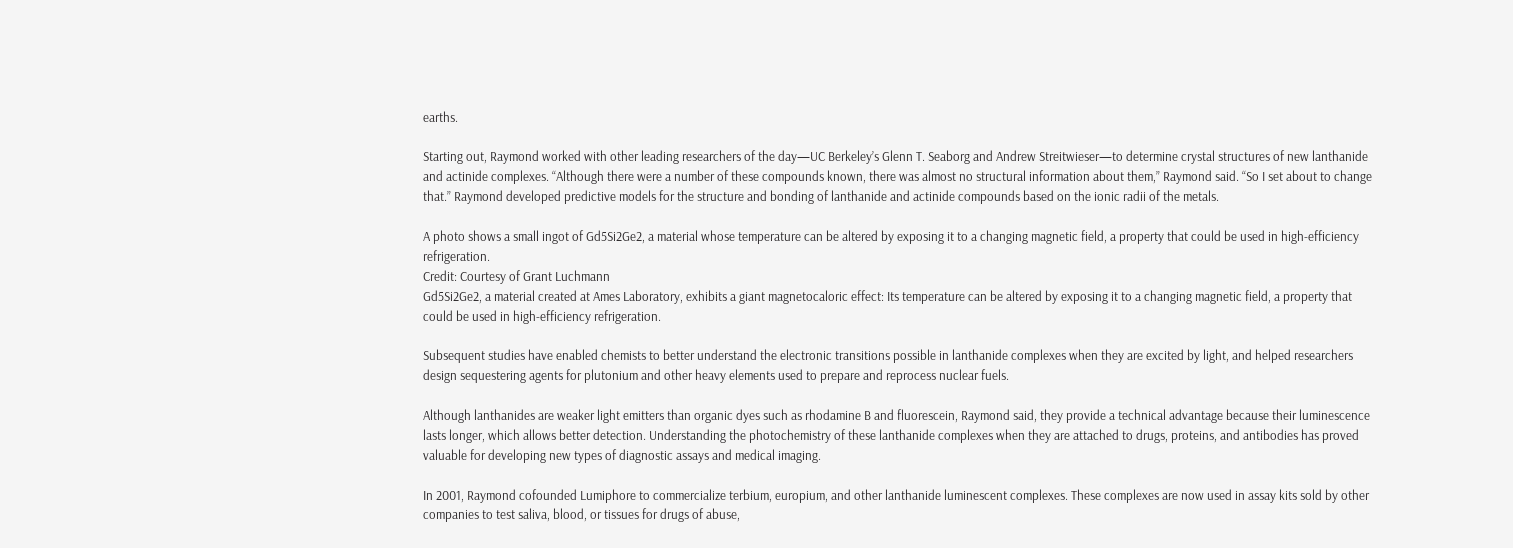earths.

Starting out, Raymond worked with other leading researchers of the day—UC Berkeley’s Glenn T. Seaborg and Andrew Streitwieser—to determine crystal structures of new lanthanide and actinide complexes. “Although there were a number of these compounds known, there was almost no structural information about them,” Raymond said. “So I set about to change that.” Raymond developed predictive models for the structure and bonding of lanthanide and actinide compounds based on the ionic radii of the metals.

A photo shows a small ingot of Gd5Si2Ge2, a material whose temperature can be altered by exposing it to a changing magnetic field, a property that could be used in high-efficiency refrigeration.
Credit: Courtesy of Grant Luchmann
Gd5Si2Ge2, a material created at Ames Laboratory, exhibits a giant magnetocaloric effect: Its temperature can be altered by exposing it to a changing magnetic field, a property that could be used in high-efficiency refrigeration.

Subsequent studies have enabled chemists to better understand the electronic transitions possible in lanthanide complexes when they are excited by light, and helped researchers design sequestering agents for plutonium and other heavy elements used to prepare and reprocess nuclear fuels.

Although lanthanides are weaker light emitters than organic dyes such as rhodamine B and fluorescein, Raymond said, they provide a technical advantage because their luminescence lasts longer, which allows better detection. Understanding the photochemistry of these lanthanide complexes when they are attached to drugs, proteins, and antibodies has proved valuable for developing new types of diagnostic assays and medical imaging.

In 2001, Raymond cofounded Lumiphore to commercialize terbium, europium, and other lanthanide luminescent complexes. These complexes are now used in assay kits sold by other companies to test saliva, blood, or tissues for drugs of abuse,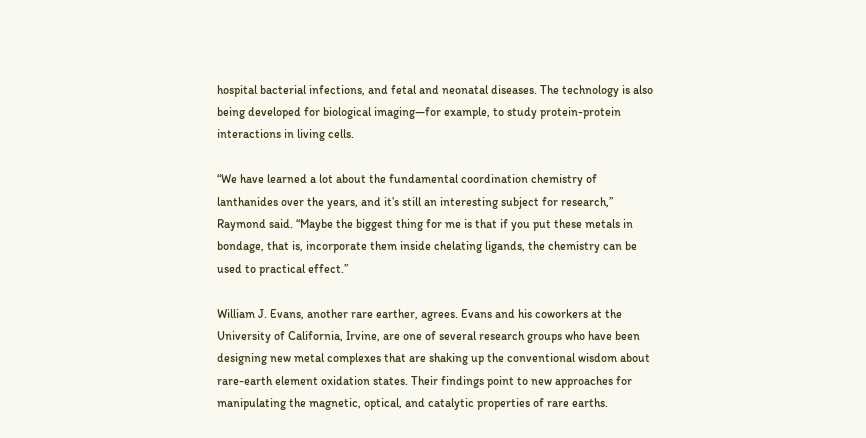hospital bacterial infections, and fetal and neonatal diseases. The technology is also being developed for biological imaging—for example, to study protein-protein interactions in living cells.

“We have learned a lot about the fundamental coordination chemistry of lanthanides over the years, and it’s still an interesting subject for research,” Raymond said. “Maybe the biggest thing for me is that if you put these metals in bondage, that is, incorporate them inside chelating ligands, the chemistry can be used to practical effect.”

William J. Evans, another rare earther, agrees. Evans and his coworkers at the University of California, Irvine, are one of several research groups who have been designing new metal complexes that are shaking up the conventional wisdom about rare-earth element oxidation states. Their findings point to new approaches for manipulating the magnetic, optical, and catalytic properties of rare earths.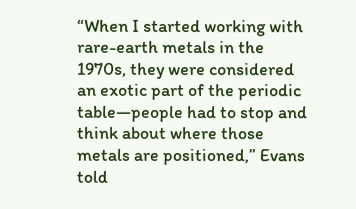“When I started working with rare-earth metals in the 1970s, they were considered an exotic part of the periodic table—people had to stop and think about where those metals are positioned,” Evans told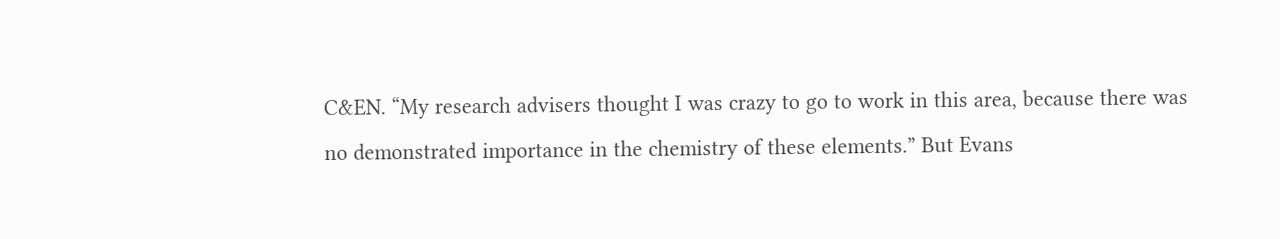C&EN. “My research advisers thought I was crazy to go to work in this area, because there was no demonstrated importance in the chemistry of these elements.” But Evans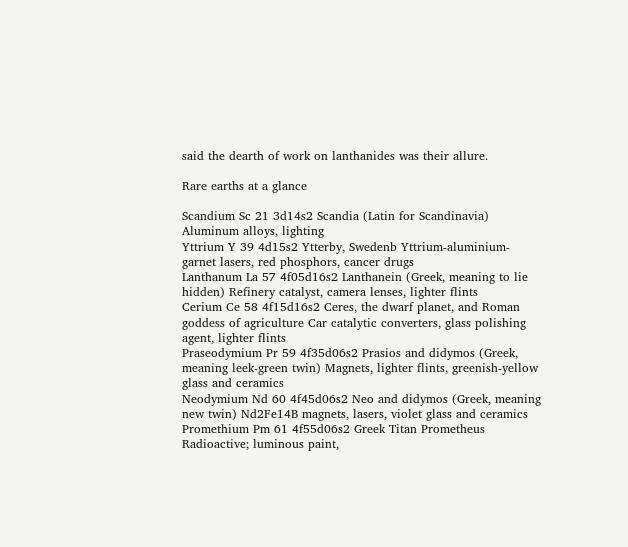said the dearth of work on lanthanides was their allure.

Rare earths at a glance

Scandium Sc 21 3d14s2 Scandia (Latin for Scandinavia) Aluminum alloys, lighting
Yttrium Y 39 4d15s2 Ytterby, Swedenb Yttrium-aluminium-garnet lasers, red phosphors, cancer drugs
Lanthanum La 57 4f05d16s2 Lanthanein (Greek, meaning to lie hidden) Refinery catalyst, camera lenses, lighter flints
Cerium Ce 58 4f15d16s2 Ceres, the dwarf planet, and Roman goddess of agriculture Car catalytic converters, glass polishing agent, lighter flints
Praseodymium Pr 59 4f35d06s2 Prasios and didymos (Greek, meaning leek-green twin) Magnets, lighter flints, greenish-yellow glass and ceramics
Neodymium Nd 60 4f45d06s2 Neo and didymos (Greek, meaning new twin) Nd2Fe14B magnets, lasers, violet glass and ceramics
Promethium Pm 61 4f55d06s2 Greek Titan Prometheus Radioactive; luminous paint,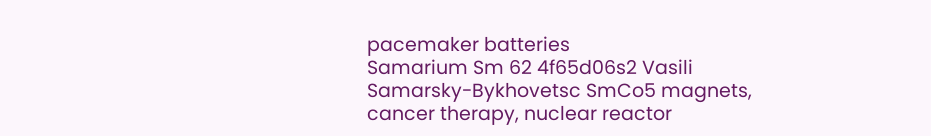pacemaker batteries
Samarium Sm 62 4f65d06s2 Vasili Samarsky-Bykhovetsc SmCo5 magnets, cancer therapy, nuclear reactor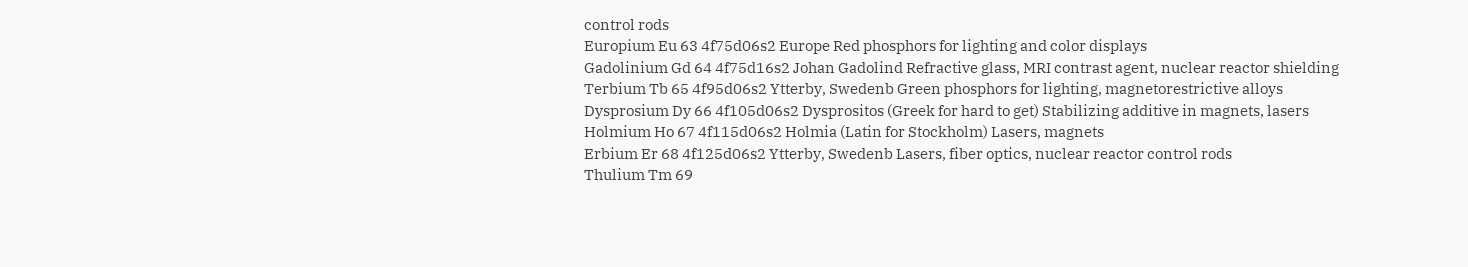control rods
Europium Eu 63 4f75d06s2 Europe Red phosphors for lighting and color displays
Gadolinium Gd 64 4f75d16s2 Johan Gadolind Refractive glass, MRI contrast agent, nuclear reactor shielding
Terbium Tb 65 4f95d06s2 Ytterby, Swedenb Green phosphors for lighting, magnetorestrictive alloys
Dysprosium Dy 66 4f105d06s2 Dysprositos (Greek for hard to get) Stabilizing additive in magnets, lasers
Holmium Ho 67 4f115d06s2 Holmia (Latin for Stockholm) Lasers, magnets
Erbium Er 68 4f125d06s2 Ytterby, Swedenb Lasers, fiber optics, nuclear reactor control rods
Thulium Tm 69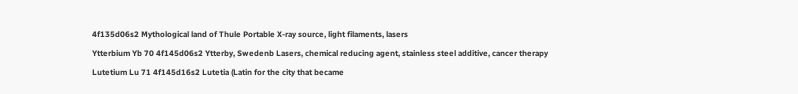4f135d06s2 Mythological land of Thule Portable X-ray source, light filaments, lasers
Ytterbium Yb 70 4f145d06s2 Ytterby, Swedenb Lasers, chemical reducing agent, stainless steel additive, cancer therapy
Lutetium Lu 71 4f145d16s2 Lutetia (Latin for the city that became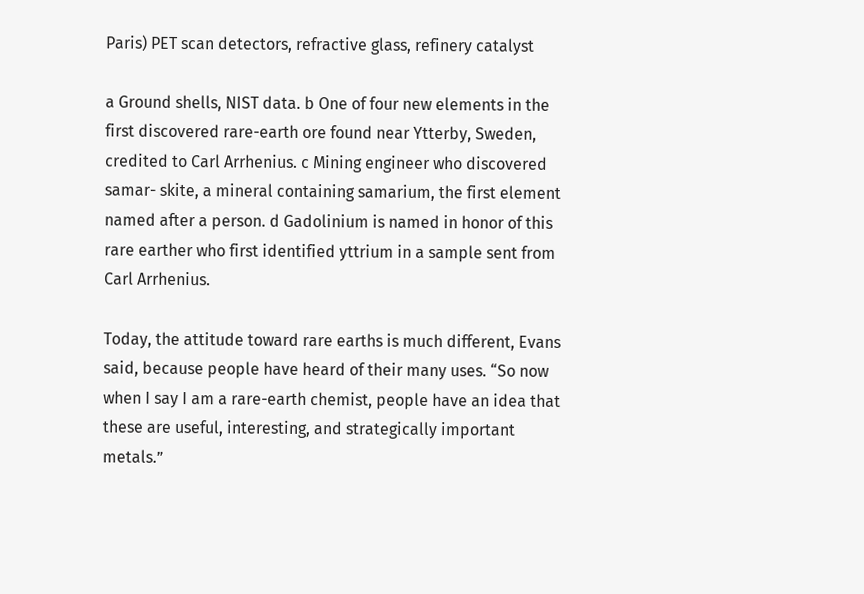Paris) PET scan detectors, refractive glass, refinery catalyst

a Ground shells, NIST data. b One of four new elements in the first discovered rare-earth ore found near Ytterby, Sweden, credited to Carl Arrhenius. c Mining engineer who discovered samar- skite, a mineral containing samarium, the first element named after a person. d Gadolinium is named in honor of this rare earther who first identified yttrium in a sample sent from Carl Arrhenius.

Today, the attitude toward rare earths is much different, Evans said, because people have heard of their many uses. “So now when I say I am a rare-earth chemist, people have an idea that these are useful, interesting, and strategically important metals.”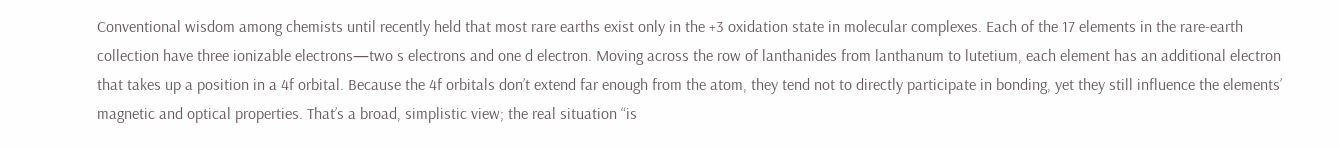Conventional wisdom among chemists until recently held that most rare earths exist only in the +3 oxidation state in molecular complexes. Each of the 17 elements in the rare-earth collection have three ionizable electrons—two s electrons and one d electron. Moving across the row of lanthanides from lanthanum to lutetium, each element has an additional electron that takes up a position in a 4f orbital. Because the 4f orbitals don’t extend far enough from the atom, they tend not to directly participate in bonding, yet they still influence the elements’ magnetic and optical properties. That’s a broad, simplistic view; the real situation “is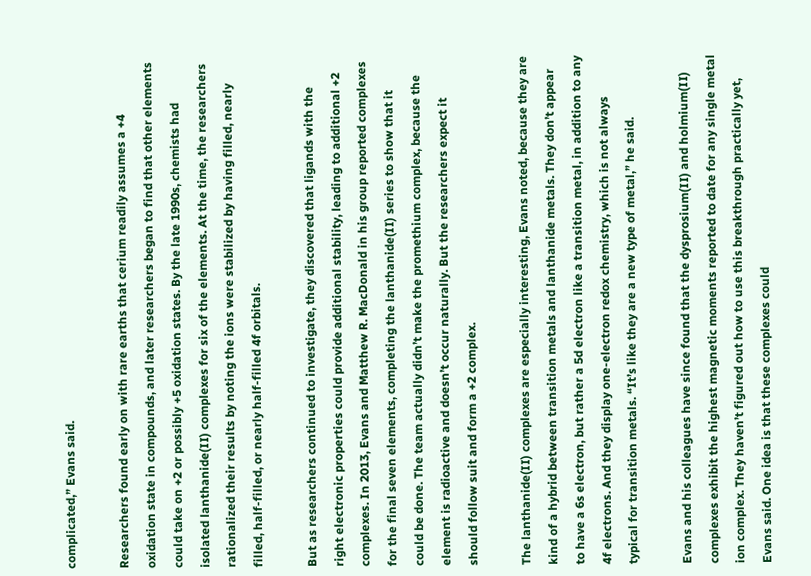complicated,” Evans said.

Researchers found early on with rare earths that cerium readily assumes a +4 oxidation state in compounds, and later researchers began to find that other elements could take on +2 or possibly +5 oxidation states. By the late 1990s, chemists had isolated lanthanide(II) complexes for six of the elements. At the time, the researchers rationalized their results by noting the ions were stabilized by having filled, nearly filled, half-filled, or nearly half-filled 4f orbitals.

But as researchers continued to investigate, they discovered that ligands with the right electronic properties could provide additional stability, leading to additional +2 complexes. In 2013, Evans and Matthew R. MacDonald in his group reported complexes for the final seven elements, completing the lanthanide(II) series to show that it could be done. The team actually didn’t make the promethium complex, because the element is radioactive and doesn’t occur naturally. But the researchers expect it should follow suit and form a +2 complex.

The lanthanide(II) complexes are especially interesting, Evans noted, because they are kind of a hybrid between transition metals and lanthanide metals. They don’t appear to have a 6s electron, but rather a 5d electron like a transition metal, in addition to any 4f electrons. And they display one-electron redox chemistry, which is not always typical for transition metals. “It’s like they are a new type of metal,” he said.

Evans and his colleagues have since found that the dysprosium(II) and holmium(II) complexes exhibit the highest magnetic moments reported to date for any single metal ion complex. They haven’t figured out how to use this breakthrough practically yet, Evans said. One idea is that these complexes could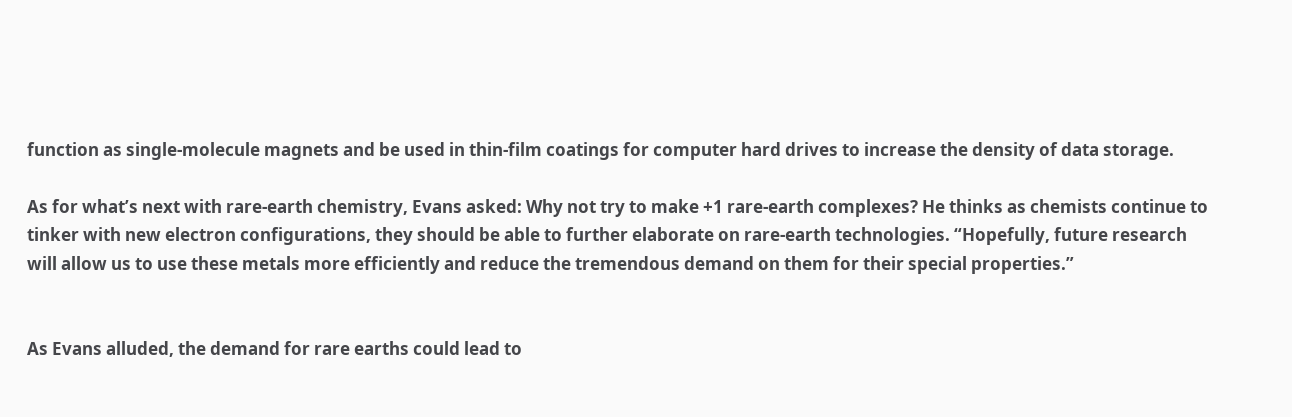function as single-molecule magnets and be used in thin-film coatings for computer hard drives to increase the density of data storage.

As for what’s next with rare-earth chemistry, Evans asked: Why not try to make +1 rare-earth complexes? He thinks as chemists continue to tinker with new electron configurations, they should be able to further elaborate on rare-earth technologies. “Hopefully, future research will allow us to use these metals more efficiently and reduce the tremendous demand on them for their special properties.”


As Evans alluded, the demand for rare earths could lead to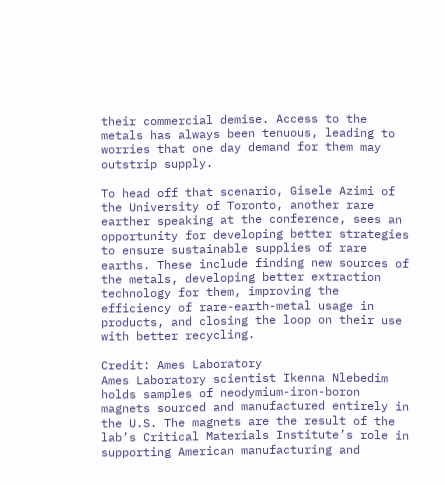their commercial demise. Access to the metals has always been tenuous, leading to worries that one day demand for them may outstrip supply.

To head off that scenario, Gisele Azimi of the University of Toronto, another rare earther speaking at the conference, sees an opportunity for developing better strategies to ensure sustainable supplies of rare earths. These include finding new sources of the metals, developing better extraction technology for them, improving the efficiency of rare-earth-metal usage in products, and closing the loop on their use with better recycling.

Credit: Ames Laboratory
Ames Laboratory scientist Ikenna Nlebedim holds samples of neodymium-iron-boron magnets sourced and manufactured entirely in the U.S. The magnets are the result of the lab’s Critical Materials Institute’s role in supporting American manufacturing and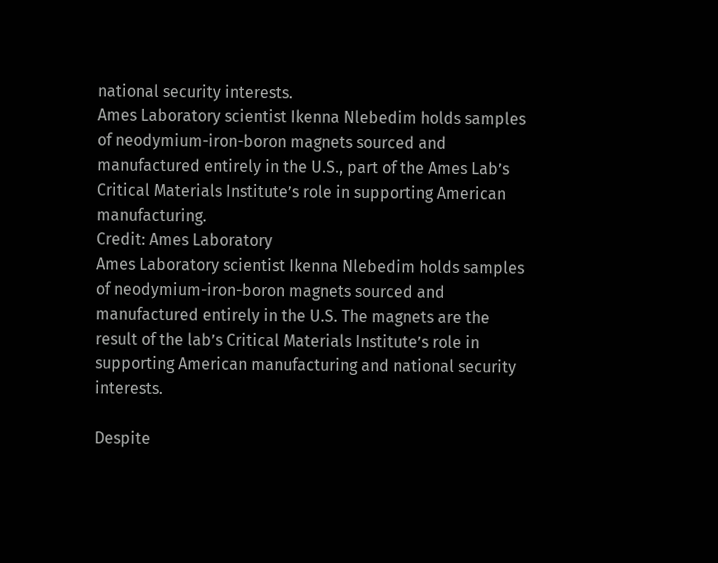national security interests.
Ames Laboratory scientist Ikenna Nlebedim holds samples of neodymium-iron-boron magnets sourced and manufactured entirely in the U.S., part of the Ames Lab’s Critical Materials Institute’s role in supporting American manufacturing.
Credit: Ames Laboratory
Ames Laboratory scientist Ikenna Nlebedim holds samples of neodymium-iron-boron magnets sourced and manufactured entirely in the U.S. The magnets are the result of the lab’s Critical Materials Institute’s role in supporting American manufacturing and national security interests.

Despite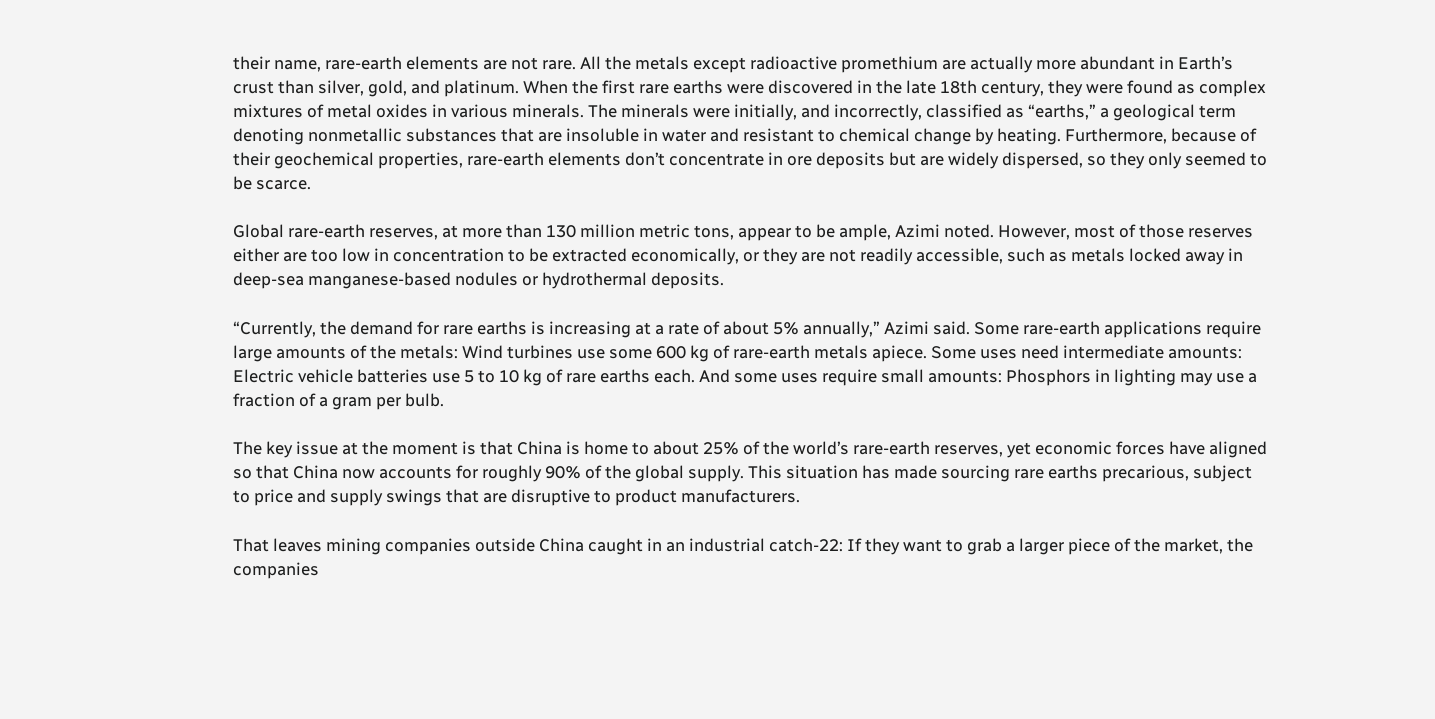their name, rare-earth elements are not rare. All the metals except radioactive promethium are actually more abundant in Earth’s crust than silver, gold, and platinum. When the first rare earths were discovered in the late 18th century, they were found as complex mixtures of metal oxides in various minerals. The minerals were initially, and incorrectly, classified as “earths,” a geological term denoting nonmetallic substances that are insoluble in water and resistant to chemical change by heating. Furthermore, because of their geochemical properties, rare-earth elements don’t concentrate in ore deposits but are widely dispersed, so they only seemed to be scarce.

Global rare-earth reserves, at more than 130 million metric tons, appear to be ample, Azimi noted. However, most of those reserves either are too low in concentration to be extracted economically, or they are not readily accessible, such as metals locked away in deep-sea manganese-based nodules or hydrothermal deposits.

“Currently, the demand for rare earths is increasing at a rate of about 5% annually,” Azimi said. Some rare-earth applications require large amounts of the metals: Wind turbines use some 600 kg of rare-earth metals apiece. Some uses need intermediate amounts: Electric vehicle batteries use 5 to 10 kg of rare earths each. And some uses require small amounts: Phosphors in lighting may use a fraction of a gram per bulb.

The key issue at the moment is that China is home to about 25% of the world’s rare-earth reserves, yet economic forces have aligned so that China now accounts for roughly 90% of the global supply. This situation has made sourcing rare earths precarious, subject to price and supply swings that are disruptive to product manufacturers.

That leaves mining companies outside China caught in an industrial catch-22: If they want to grab a larger piece of the market, the companies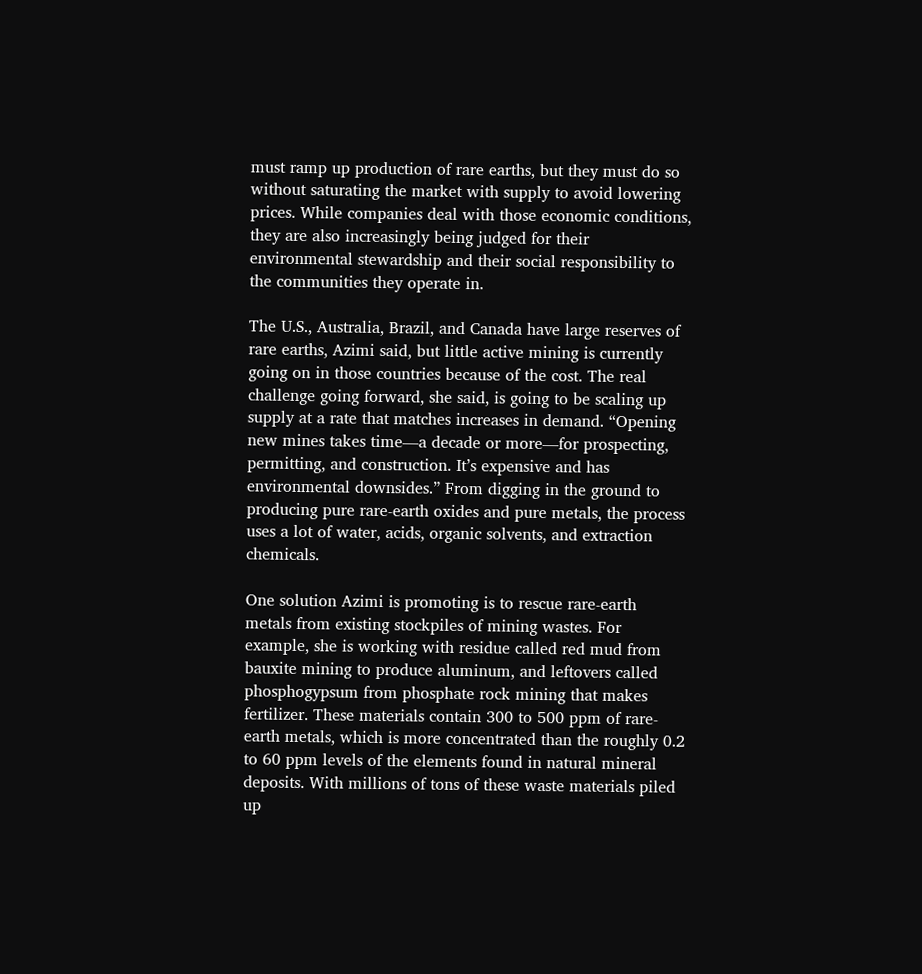must ramp up production of rare earths, but they must do so without saturating the market with supply to avoid lowering prices. While companies deal with those economic conditions, they are also increasingly being judged for their environmental stewardship and their social responsibility to the communities they operate in.

The U.S., Australia, Brazil, and Canada have large reserves of rare earths, Azimi said, but little active mining is currently going on in those countries because of the cost. The real challenge going forward, she said, is going to be scaling up supply at a rate that matches increases in demand. “Opening new mines takes time—a decade or more—for prospecting, permitting, and construction. It’s expensive and has environmental downsides.” From digging in the ground to producing pure rare-earth oxides and pure metals, the process uses a lot of water, acids, organic solvents, and extraction chemicals.

One solution Azimi is promoting is to rescue rare-earth metals from existing stockpiles of mining wastes. For example, she is working with residue called red mud from bauxite mining to produce aluminum, and leftovers called phosphogypsum from phosphate rock mining that makes fertilizer. These materials contain 300 to 500 ppm of rare-earth metals, which is more concentrated than the roughly 0.2 to 60 ppm levels of the elements found in natural mineral deposits. With millions of tons of these waste materials piled up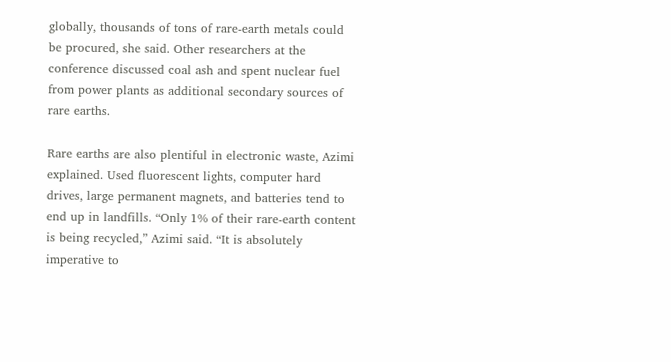globally, thousands of tons of rare-earth metals could be procured, she said. Other researchers at the conference discussed coal ash and spent nuclear fuel from power plants as additional secondary sources of rare earths.

Rare earths are also plentiful in electronic waste, Azimi explained. Used fluorescent lights, computer hard drives, large permanent magnets, and batteries tend to end up in landfills. “Only 1% of their rare-earth content is being recycled,” Azimi said. “It is absolutely imperative to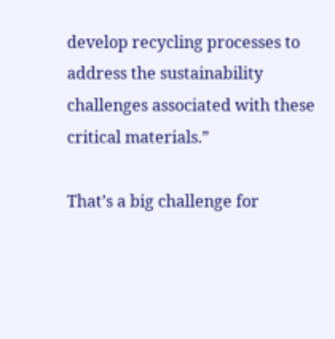develop recycling processes to address the sustainability challenges associated with these critical materials.”

That’s a big challenge for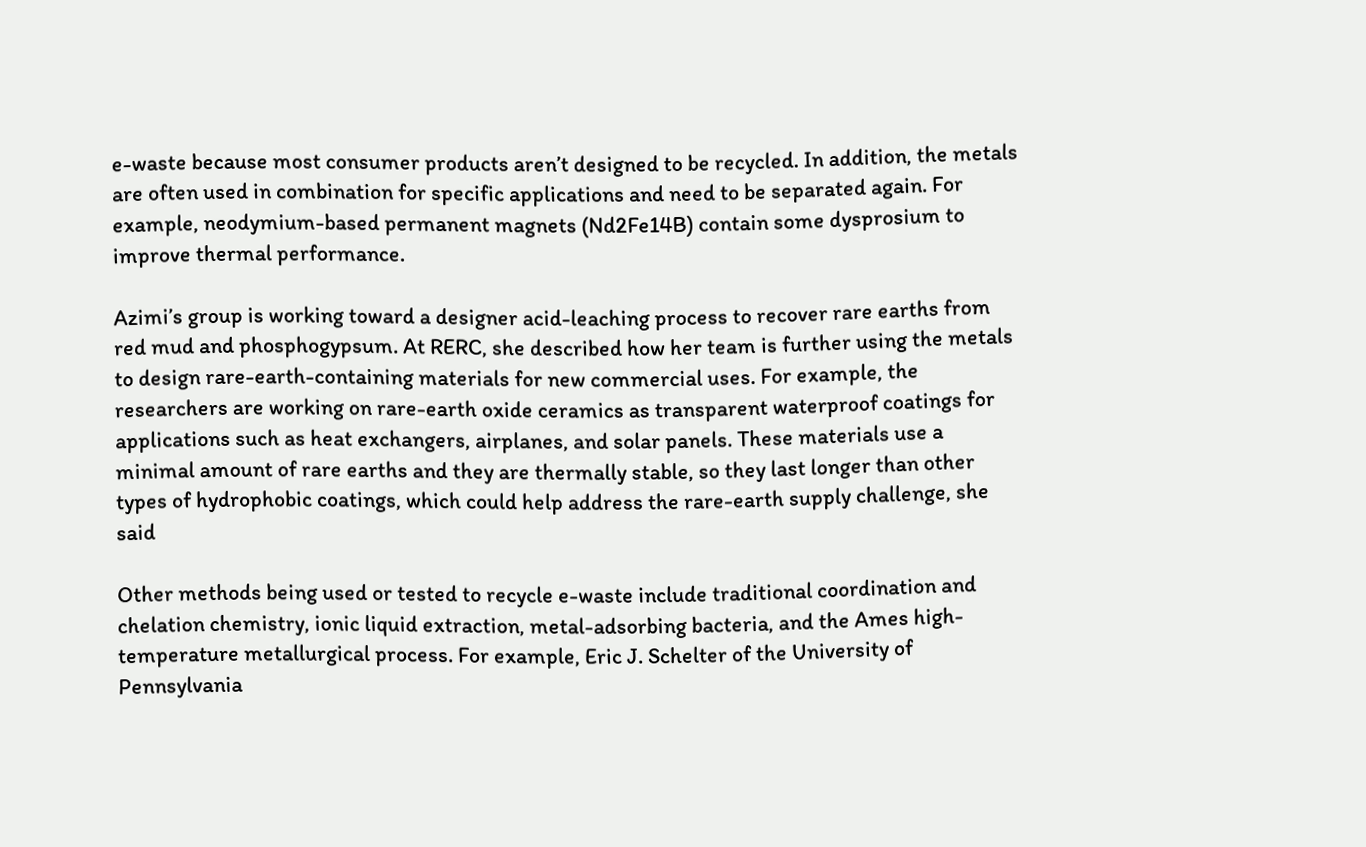e-waste because most consumer products aren’t designed to be recycled. In addition, the metals are often used in combination for specific applications and need to be separated again. For example, neodymium-based permanent magnets (Nd2Fe14B) contain some dysprosium to improve thermal performance.

Azimi’s group is working toward a designer acid-leaching process to recover rare earths from red mud and phosphogypsum. At RERC, she described how her team is further using the metals to design rare-earth-containing materials for new commercial uses. For example, the researchers are working on rare-earth oxide ceramics as transparent waterproof coatings for applications such as heat exchangers, airplanes, and solar panels. These materials use a minimal amount of rare earths and they are thermally stable, so they last longer than other types of hydrophobic coatings, which could help address the rare-earth supply challenge, she said

Other methods being used or tested to recycle e-waste include traditional coordination and chelation chemistry, ionic liquid extraction, metal-adsorbing bacteria, and the Ames high-temperature metallurgical process. For example, Eric J. Schelter of the University of Pennsylvania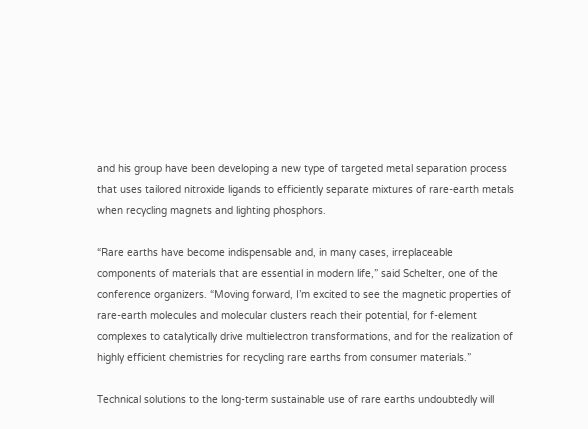and his group have been developing a new type of targeted metal separation process that uses tailored nitroxide ligands to efficiently separate mixtures of rare-earth metals when recycling magnets and lighting phosphors.

“Rare earths have become indispensable and, in many cases, irreplaceable components of materials that are essential in modern life,” said Schelter, one of the conference organizers. “Moving forward, I’m excited to see the magnetic properties of rare-earth molecules and molecular clusters reach their potential, for f-element complexes to catalytically drive multielectron transformations, and for the realization of highly efficient chemistries for recycling rare earths from consumer materials.”

Technical solutions to the long-term sustainable use of rare earths undoubtedly will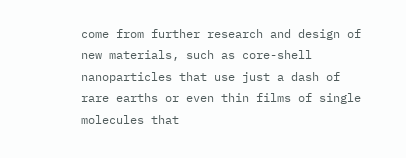come from further research and design of new materials, such as core-shell nanoparticles that use just a dash of rare earths or even thin films of single molecules that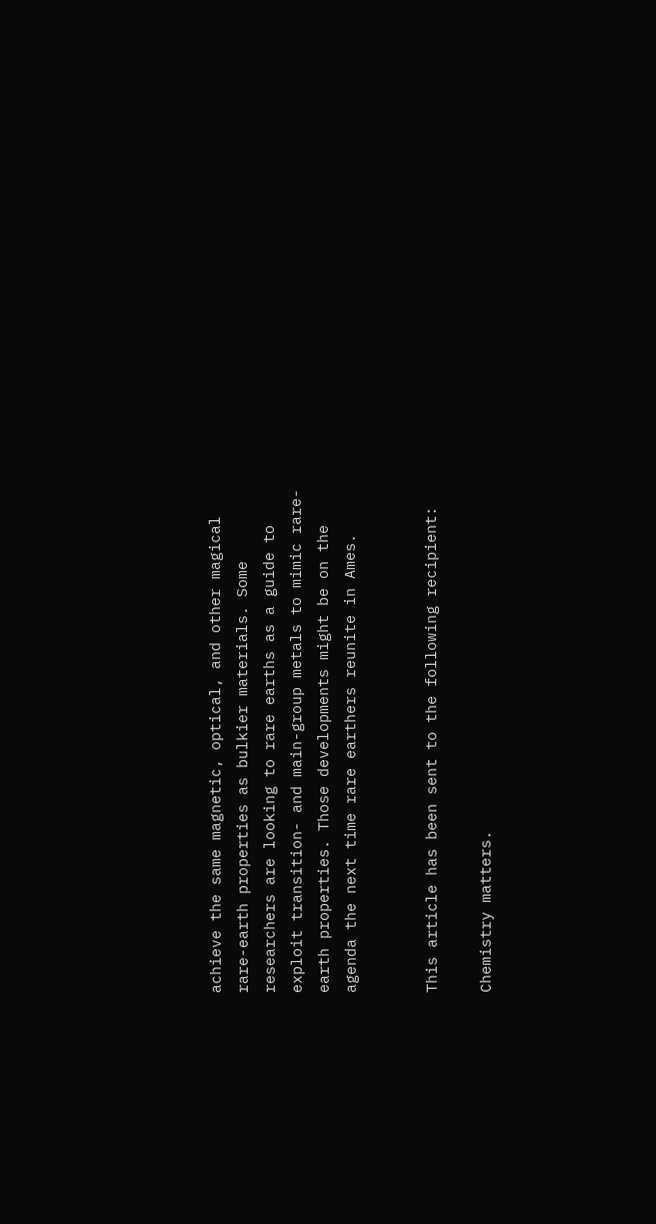achieve the same magnetic, optical, and other magical rare-earth properties as bulkier materials. Some researchers are looking to rare earths as a guide to exploit transition- and main-group metals to mimic rare-earth properties. Those developments might be on the agenda the next time rare earthers reunite in Ames.


This article has been sent to the following recipient:

Chemistry matters.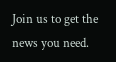Join us to get the news you need.